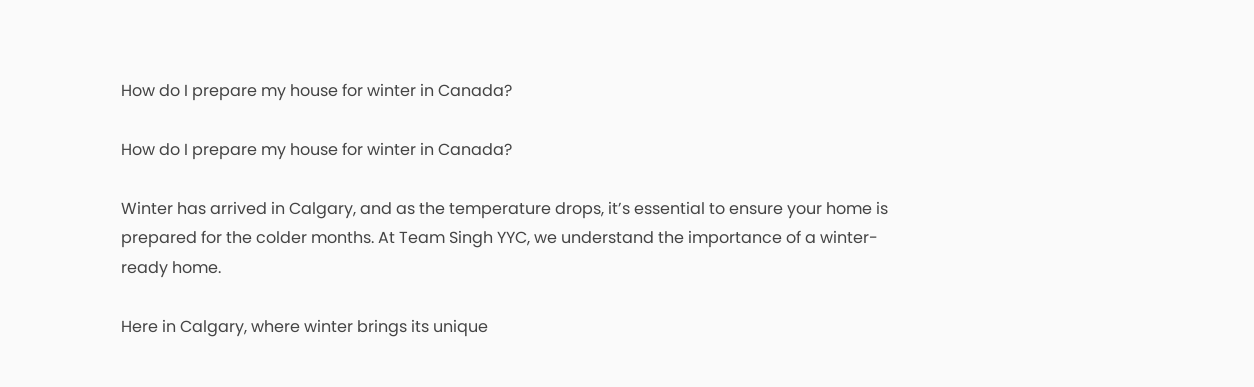How do I prepare my house for winter in Canada?

How do I prepare my house for winter in Canada?

Winter has arrived in Calgary, and as the temperature drops, it’s essential to ensure your home is prepared for the colder months. At Team Singh YYC, we understand the importance of a winter-ready home.

Here in Calgary, where winter brings its unique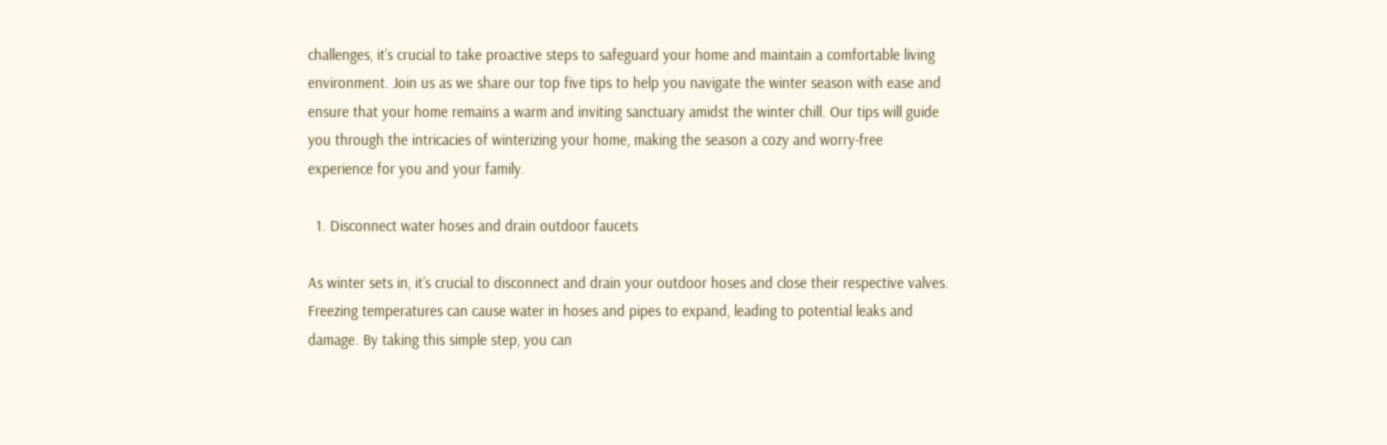challenges, it’s crucial to take proactive steps to safeguard your home and maintain a comfortable living environment. Join us as we share our top five tips to help you navigate the winter season with ease and ensure that your home remains a warm and inviting sanctuary amidst the winter chill. Our tips will guide you through the intricacies of winterizing your home, making the season a cozy and worry-free experience for you and your family.

  1. Disconnect water hoses and drain outdoor faucets

As winter sets in, it’s crucial to disconnect and drain your outdoor hoses and close their respective valves. Freezing temperatures can cause water in hoses and pipes to expand, leading to potential leaks and damage. By taking this simple step, you can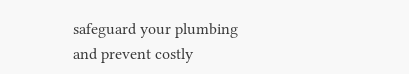safeguard your plumbing and prevent costly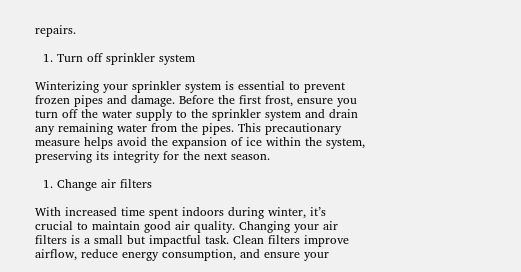repairs.

  1. Turn off sprinkler system

Winterizing your sprinkler system is essential to prevent frozen pipes and damage. Before the first frost, ensure you turn off the water supply to the sprinkler system and drain any remaining water from the pipes. This precautionary measure helps avoid the expansion of ice within the system, preserving its integrity for the next season.

  1. Change air filters

With increased time spent indoors during winter, it’s crucial to maintain good air quality. Changing your air filters is a small but impactful task. Clean filters improve airflow, reduce energy consumption, and ensure your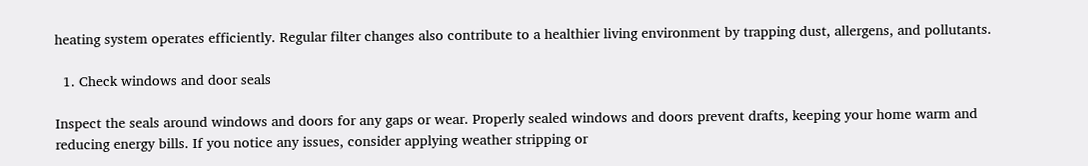heating system operates efficiently. Regular filter changes also contribute to a healthier living environment by trapping dust, allergens, and pollutants.

  1. Check windows and door seals

Inspect the seals around windows and doors for any gaps or wear. Properly sealed windows and doors prevent drafts, keeping your home warm and reducing energy bills. If you notice any issues, consider applying weather stripping or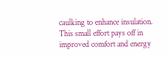caulking to enhance insulation. This small effort pays off in improved comfort and energy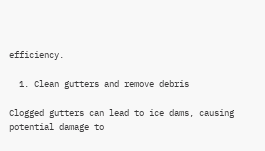efficiency.

  1. Clean gutters and remove debris

Clogged gutters can lead to ice dams, causing potential damage to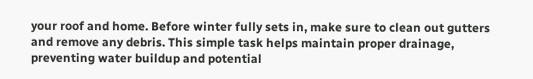your roof and home. Before winter fully sets in, make sure to clean out gutters and remove any debris. This simple task helps maintain proper drainage, preventing water buildup and potential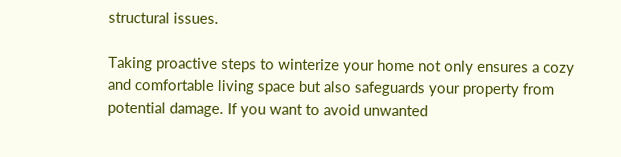structural issues.

Taking proactive steps to winterize your home not only ensures a cozy and comfortable living space but also safeguards your property from potential damage. If you want to avoid unwanted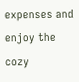expenses and enjoy the cozy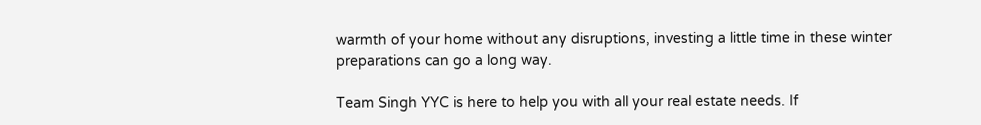warmth of your home without any disruptions, investing a little time in these winter preparations can go a long way.

Team Singh YYC is here to help you with all your real estate needs. If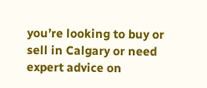you’re looking to buy or sell in Calgary or need expert advice on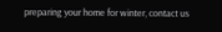preparing your home for winter, contact us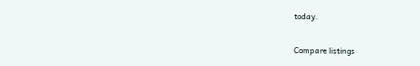today.

Compare listings